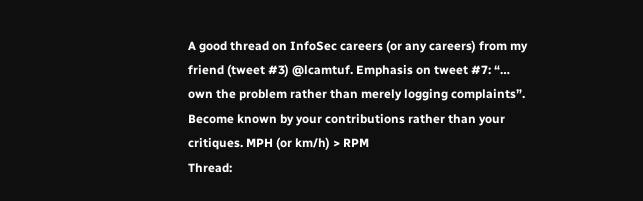A good thread on InfoSec careers (or any careers) from my friend (tweet #3) @lcamtuf. Emphasis on tweet #7: “… own the problem rather than merely logging complaints”. Become known by your contributions rather than your critiques. MPH (or km/h) > RPM
Thread: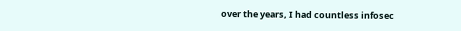over the years, I had countless infosec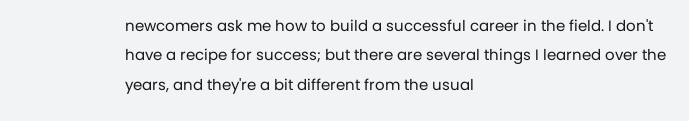newcomers ask me how to build a successful career in the field. I don't have a recipe for success; but there are several things I learned over the years, and they're a bit different from the usual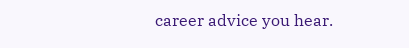career advice you hear.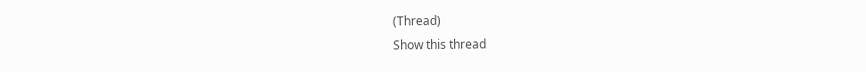(Thread)
Show this thread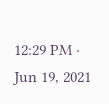12:29 PM · Jun 19, 2021